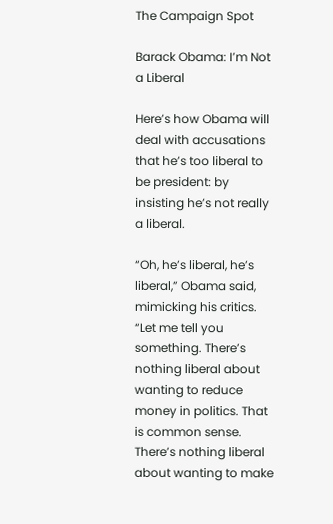The Campaign Spot

Barack Obama: I’m Not a Liberal

Here’s how Obama will deal with accusations that he’s too liberal to be president: by insisting he’s not really a liberal.

“Oh, he’s liberal, he’s liberal,” Obama said, mimicking his critics. “Let me tell you something. There’s nothing liberal about wanting to reduce money in politics. That is common sense. There’s nothing liberal about wanting to make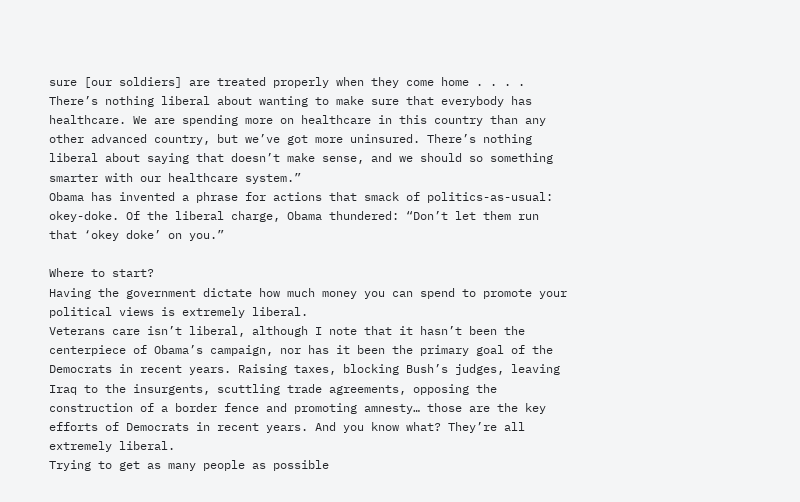sure [our soldiers] are treated properly when they come home . . . . There’s nothing liberal about wanting to make sure that everybody has healthcare. We are spending more on healthcare in this country than any other advanced country, but we’ve got more uninsured. There’s nothing liberal about saying that doesn’t make sense, and we should so something smarter with our healthcare system.”
Obama has invented a phrase for actions that smack of politics-as-usual: okey-doke. Of the liberal charge, Obama thundered: “Don’t let them run that ‘okey doke’ on you.”

Where to start?
Having the government dictate how much money you can spend to promote your political views is extremely liberal.
Veterans care isn’t liberal, although I note that it hasn’t been the centerpiece of Obama’s campaign, nor has it been the primary goal of the Democrats in recent years. Raising taxes, blocking Bush’s judges, leaving Iraq to the insurgents, scuttling trade agreements, opposing the construction of a border fence and promoting amnesty… those are the key efforts of Democrats in recent years. And you know what? They’re all extremely liberal.
Trying to get as many people as possible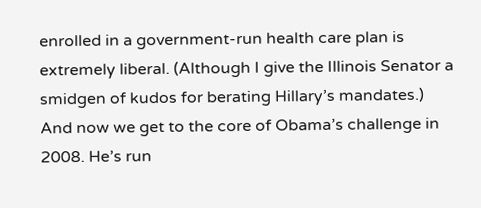enrolled in a government-run health care plan is extremely liberal. (Although I give the Illinois Senator a smidgen of kudos for berating Hillary’s mandates.)
And now we get to the core of Obama’s challenge in 2008. He’s run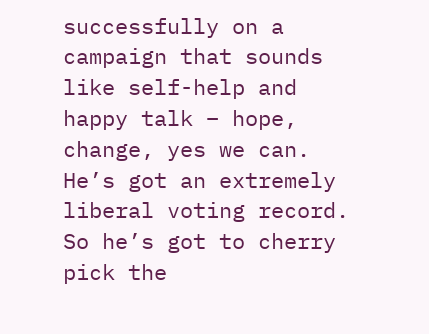successfully on a campaign that sounds like self-help and happy talk – hope, change, yes we can. He’s got an extremely liberal voting record. So he’s got to cherry pick the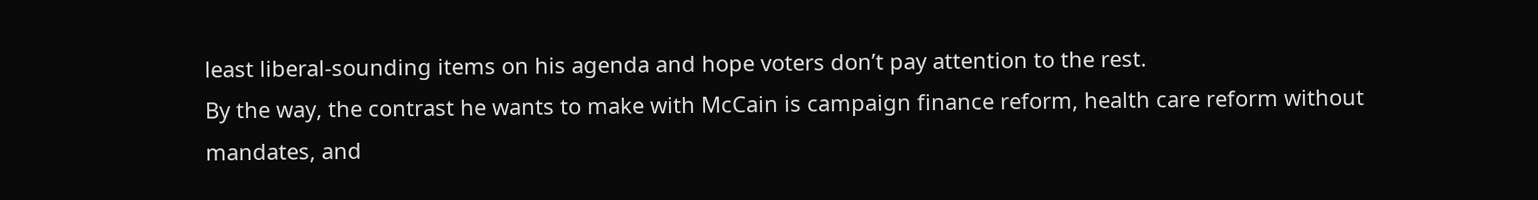least liberal-sounding items on his agenda and hope voters don’t pay attention to the rest.
By the way, the contrast he wants to make with McCain is campaign finance reform, health care reform without mandates, and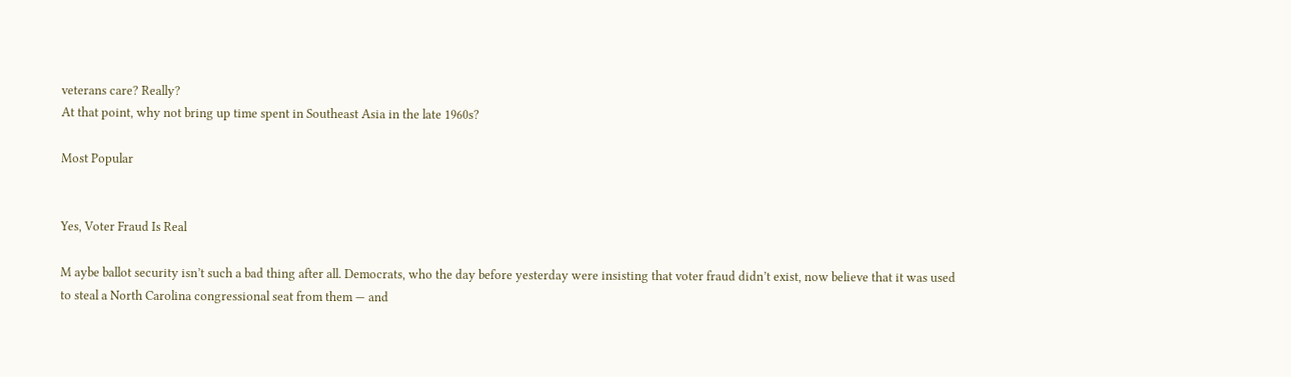veterans care? Really?
At that point, why not bring up time spent in Southeast Asia in the late 1960s?

Most Popular


Yes, Voter Fraud Is Real

M aybe ballot security isn’t such a bad thing after all. Democrats, who the day before yesterday were insisting that voter fraud didn’t exist, now believe that it was used to steal a North Carolina congressional seat from them — and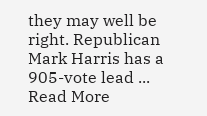they may well be right. Republican Mark Harris has a 905-vote lead ... Read More